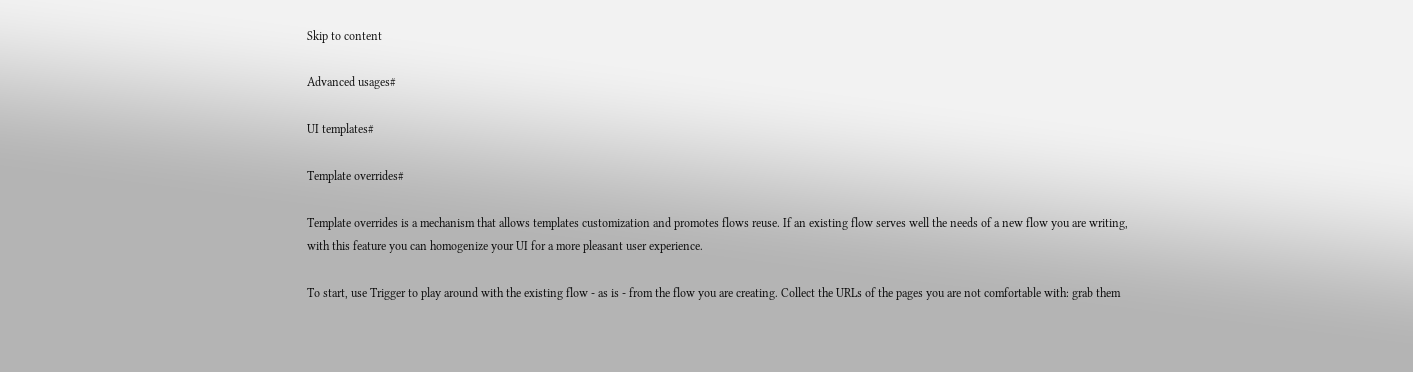Skip to content

Advanced usages#

UI templates#

Template overrides#

Template overrides is a mechanism that allows templates customization and promotes flows reuse. If an existing flow serves well the needs of a new flow you are writing, with this feature you can homogenize your UI for a more pleasant user experience.

To start, use Trigger to play around with the existing flow - as is - from the flow you are creating. Collect the URLs of the pages you are not comfortable with: grab them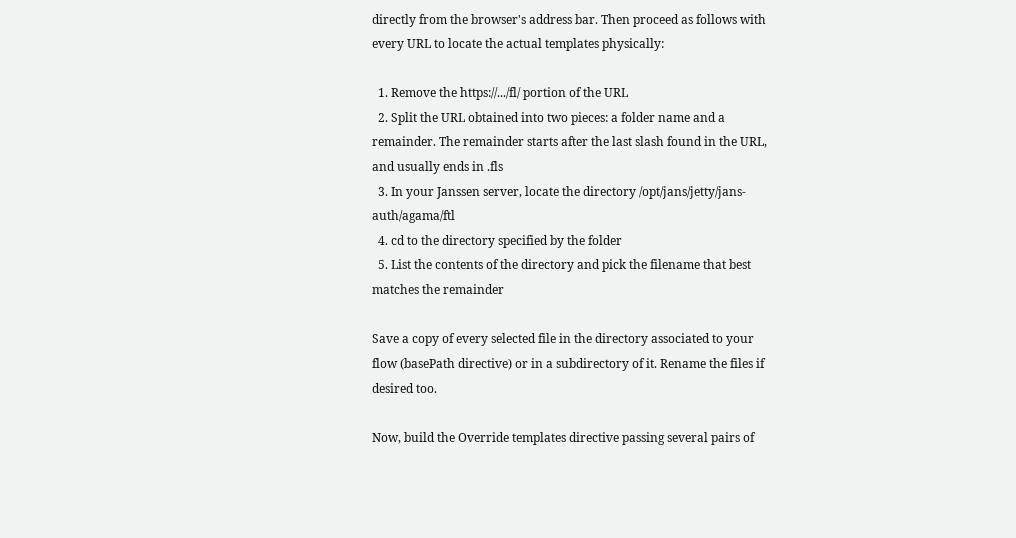directly from the browser's address bar. Then proceed as follows with every URL to locate the actual templates physically:

  1. Remove the https://.../fl/ portion of the URL
  2. Split the URL obtained into two pieces: a folder name and a remainder. The remainder starts after the last slash found in the URL, and usually ends in .fls
  3. In your Janssen server, locate the directory /opt/jans/jetty/jans-auth/agama/ftl
  4. cd to the directory specified by the folder
  5. List the contents of the directory and pick the filename that best matches the remainder

Save a copy of every selected file in the directory associated to your flow (basePath directive) or in a subdirectory of it. Rename the files if desired too.

Now, build the Override templates directive passing several pairs of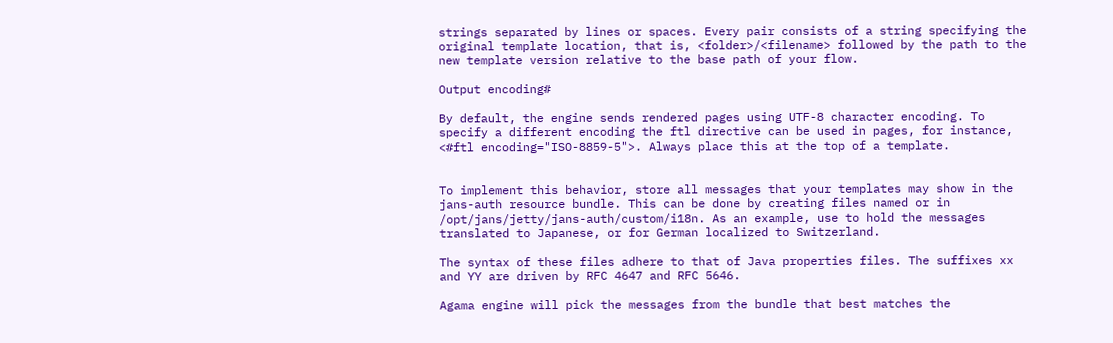strings separated by lines or spaces. Every pair consists of a string specifying the original template location, that is, <folder>/<filename> followed by the path to the new template version relative to the base path of your flow.

Output encoding#

By default, the engine sends rendered pages using UTF-8 character encoding. To specify a different encoding the ftl directive can be used in pages, for instance, <#ftl encoding="ISO-8859-5">. Always place this at the top of a template.


To implement this behavior, store all messages that your templates may show in the jans-auth resource bundle. This can be done by creating files named or in /opt/jans/jetty/jans-auth/custom/i18n. As an example, use to hold the messages translated to Japanese, or for German localized to Switzerland.

The syntax of these files adhere to that of Java properties files. The suffixes xx and YY are driven by RFC 4647 and RFC 5646.

Agama engine will pick the messages from the bundle that best matches the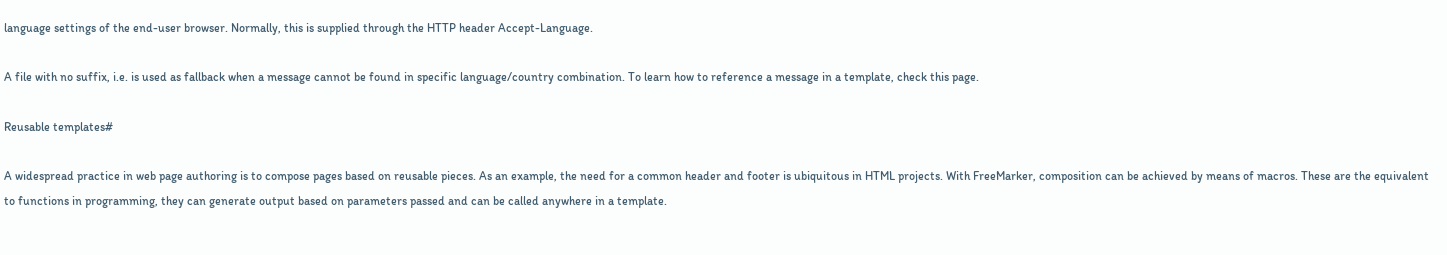language settings of the end-user browser. Normally, this is supplied through the HTTP header Accept-Language.

A file with no suffix, i.e. is used as fallback when a message cannot be found in specific language/country combination. To learn how to reference a message in a template, check this page.

Reusable templates#

A widespread practice in web page authoring is to compose pages based on reusable pieces. As an example, the need for a common header and footer is ubiquitous in HTML projects. With FreeMarker, composition can be achieved by means of macros. These are the equivalent to functions in programming, they can generate output based on parameters passed and can be called anywhere in a template.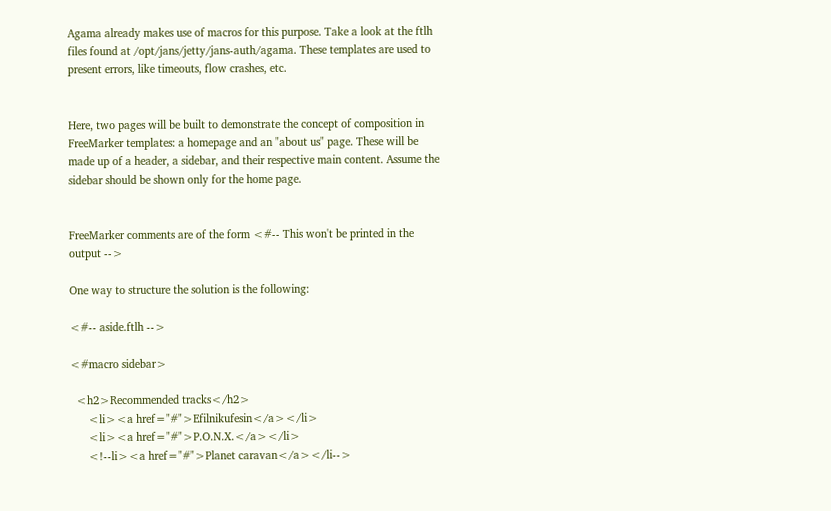Agama already makes use of macros for this purpose. Take a look at the ftlh files found at /opt/jans/jetty/jans-auth/agama. These templates are used to present errors, like timeouts, flow crashes, etc.


Here, two pages will be built to demonstrate the concept of composition in FreeMarker templates: a homepage and an "about us" page. These will be made up of a header, a sidebar, and their respective main content. Assume the sidebar should be shown only for the home page.


FreeMarker comments are of the form <#-- This won't be printed in the output -->

One way to structure the solution is the following:

<#-- aside.ftlh -->

<#macro sidebar>

  <h2>Recommended tracks</h2>
      <li><a href="#">Efilnikufesin</a></li>
      <li><a href="#">P.O.N.X.</a></li>
      <!--li><a href="#">Planet caravan</a></li-->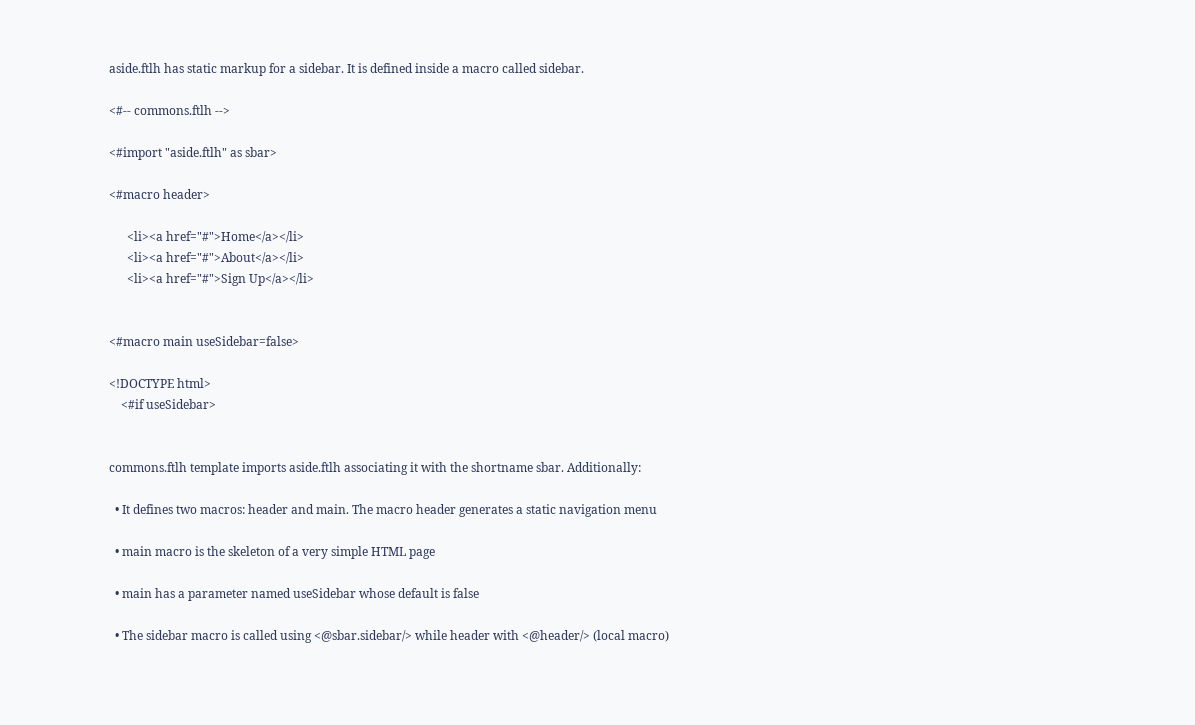aside.ftlh has static markup for a sidebar. It is defined inside a macro called sidebar.

<#-- commons.ftlh -->

<#import "aside.ftlh" as sbar>

<#macro header>

      <li><a href="#">Home</a></li>
      <li><a href="#">About</a></li>
      <li><a href="#">Sign Up</a></li>


<#macro main useSidebar=false>

<!DOCTYPE html>
    <#if useSidebar>


commons.ftlh template imports aside.ftlh associating it with the shortname sbar. Additionally:

  • It defines two macros: header and main. The macro header generates a static navigation menu

  • main macro is the skeleton of a very simple HTML page

  • main has a parameter named useSidebar whose default is false

  • The sidebar macro is called using <@sbar.sidebar/> while header with <@header/> (local macro)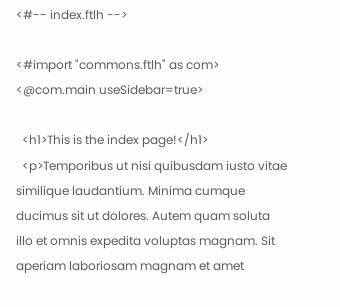<#-- index.ftlh -->

<#import "commons.ftlh" as com>
<@com.main useSidebar=true>

  <h1>This is the index page!</h1>
  <p>Temporibus ut nisi quibusdam iusto vitae similique laudantium. Minima cumque ducimus sit ut dolores. Autem quam soluta illo et omnis expedita voluptas magnam. Sit aperiam laboriosam magnam et amet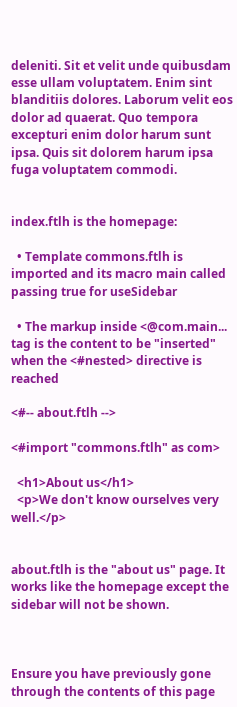deleniti. Sit et velit unde quibusdam esse ullam voluptatem. Enim sint blanditiis dolores. Laborum velit eos dolor ad quaerat. Quo tempora excepturi enim dolor harum sunt ipsa. Quis sit dolorem harum ipsa fuga voluptatem commodi.


index.ftlh is the homepage:

  • Template commons.ftlh is imported and its macro main called passing true for useSidebar

  • The markup inside <@com.main... tag is the content to be "inserted" when the <#nested> directive is reached

<#-- about.ftlh -->

<#import "commons.ftlh" as com>

  <h1>About us</h1>
  <p>We don't know ourselves very well.</p>


about.ftlh is the "about us" page. It works like the homepage except the sidebar will not be shown.



Ensure you have previously gone through the contents of this page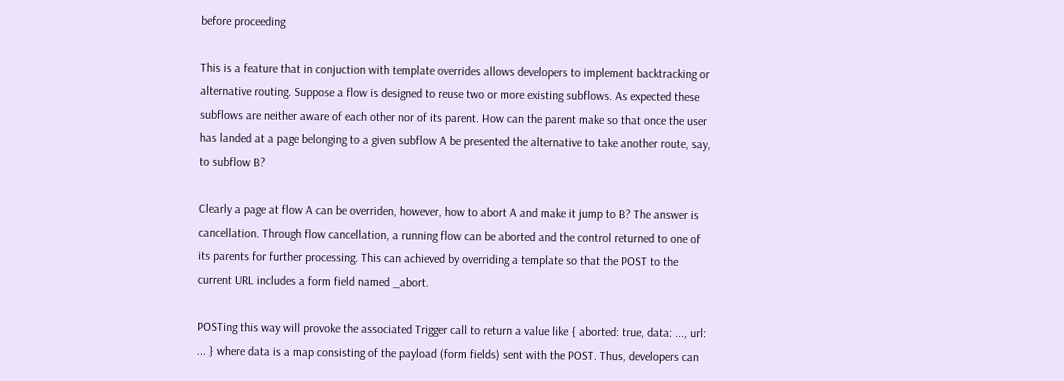before proceeding

This is a feature that in conjuction with template overrides allows developers to implement backtracking or alternative routing. Suppose a flow is designed to reuse two or more existing subflows. As expected these subflows are neither aware of each other nor of its parent. How can the parent make so that once the user has landed at a page belonging to a given subflow A be presented the alternative to take another route, say, to subflow B?

Clearly a page at flow A can be overriden, however, how to abort A and make it jump to B? The answer is cancellation. Through flow cancellation, a running flow can be aborted and the control returned to one of its parents for further processing. This can achieved by overriding a template so that the POST to the current URL includes a form field named _abort.

POSTing this way will provoke the associated Trigger call to return a value like { aborted: true, data: ..., url: ... } where data is a map consisting of the payload (form fields) sent with the POST. Thus, developers can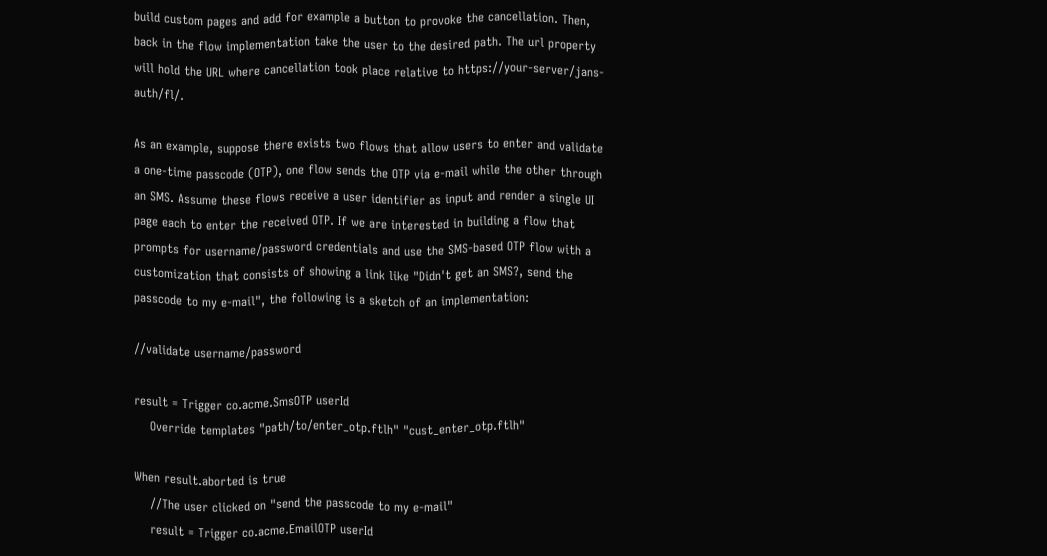build custom pages and add for example a button to provoke the cancellation. Then, back in the flow implementation take the user to the desired path. The url property will hold the URL where cancellation took place relative to https://your-server/jans-auth/fl/.

As an example, suppose there exists two flows that allow users to enter and validate a one-time passcode (OTP), one flow sends the OTP via e-mail while the other through an SMS. Assume these flows receive a user identifier as input and render a single UI page each to enter the received OTP. If we are interested in building a flow that prompts for username/password credentials and use the SMS-based OTP flow with a customization that consists of showing a link like "Didn't get an SMS?, send the passcode to my e-mail", the following is a sketch of an implementation:

//validate username/password

result = Trigger co.acme.SmsOTP userId
    Override templates "path/to/enter_otp.ftlh" "cust_enter_otp.ftlh"

When result.aborted is true
    //The user clicked on "send the passcode to my e-mail"
    result = Trigger co.acme.EmailOTP userId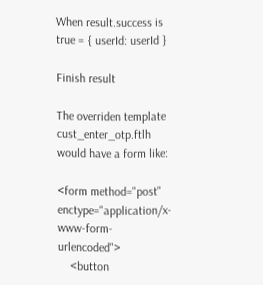When result.success is true = { userId: userId }

Finish result

The overriden template cust_enter_otp.ftlh would have a form like:

<form method="post" enctype="application/x-www-form-urlencoded">
    <button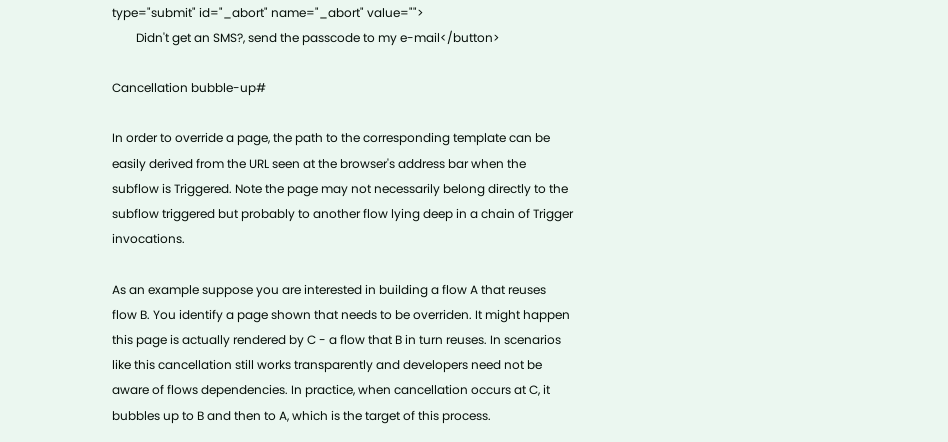type="submit" id="_abort" name="_abort" value="">
        Didn't get an SMS?, send the passcode to my e-mail</button>

Cancellation bubble-up#

In order to override a page, the path to the corresponding template can be easily derived from the URL seen at the browser's address bar when the subflow is Triggered. Note the page may not necessarily belong directly to the subflow triggered but probably to another flow lying deep in a chain of Trigger invocations.

As an example suppose you are interested in building a flow A that reuses flow B. You identify a page shown that needs to be overriden. It might happen this page is actually rendered by C - a flow that B in turn reuses. In scenarios like this cancellation still works transparently and developers need not be aware of flows dependencies. In practice, when cancellation occurs at C, it bubbles up to B and then to A, which is the target of this process.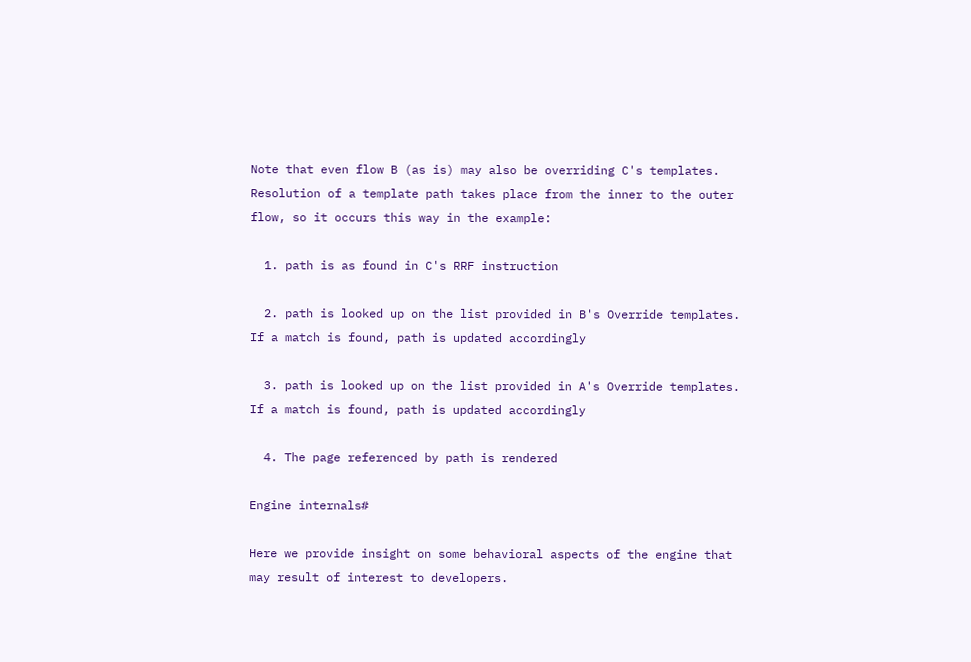Note that even flow B (as is) may also be overriding C's templates. Resolution of a template path takes place from the inner to the outer flow, so it occurs this way in the example:

  1. path is as found in C's RRF instruction

  2. path is looked up on the list provided in B's Override templates. If a match is found, path is updated accordingly

  3. path is looked up on the list provided in A's Override templates. If a match is found, path is updated accordingly

  4. The page referenced by path is rendered

Engine internals#

Here we provide insight on some behavioral aspects of the engine that may result of interest to developers.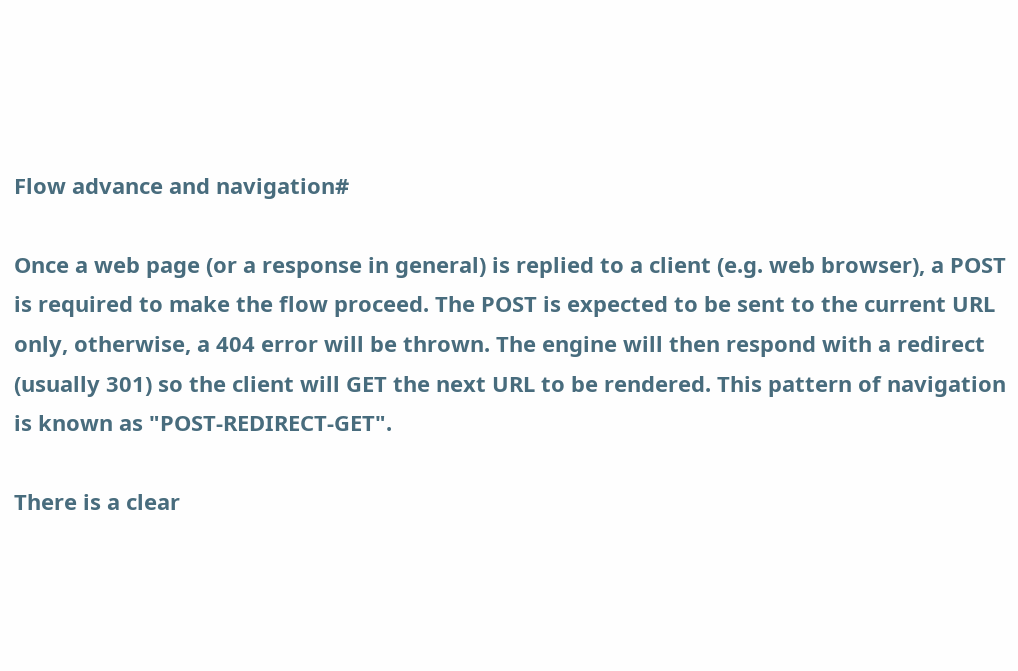Flow advance and navigation#

Once a web page (or a response in general) is replied to a client (e.g. web browser), a POST is required to make the flow proceed. The POST is expected to be sent to the current URL only, otherwise, a 404 error will be thrown. The engine will then respond with a redirect (usually 301) so the client will GET the next URL to be rendered. This pattern of navigation is known as "POST-REDIRECT-GET".

There is a clear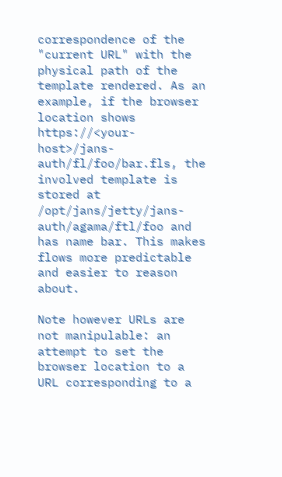correspondence of the "current URL" with the physical path of the template rendered. As an example, if the browser location shows https://<your-host>/jans-auth/fl/foo/bar.fls, the involved template is stored at /opt/jans/jetty/jans-auth/agama/ftl/foo and has name bar. This makes flows more predictable and easier to reason about.

Note however URLs are not manipulable: an attempt to set the browser location to a URL corresponding to a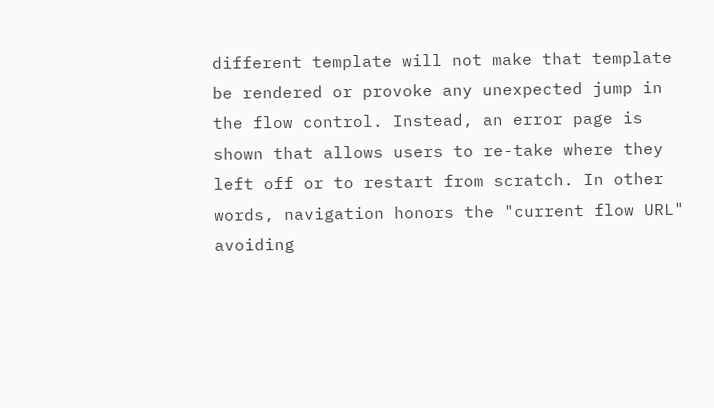different template will not make that template be rendered or provoke any unexpected jump in the flow control. Instead, an error page is shown that allows users to re-take where they left off or to restart from scratch. In other words, navigation honors the "current flow URL" avoiding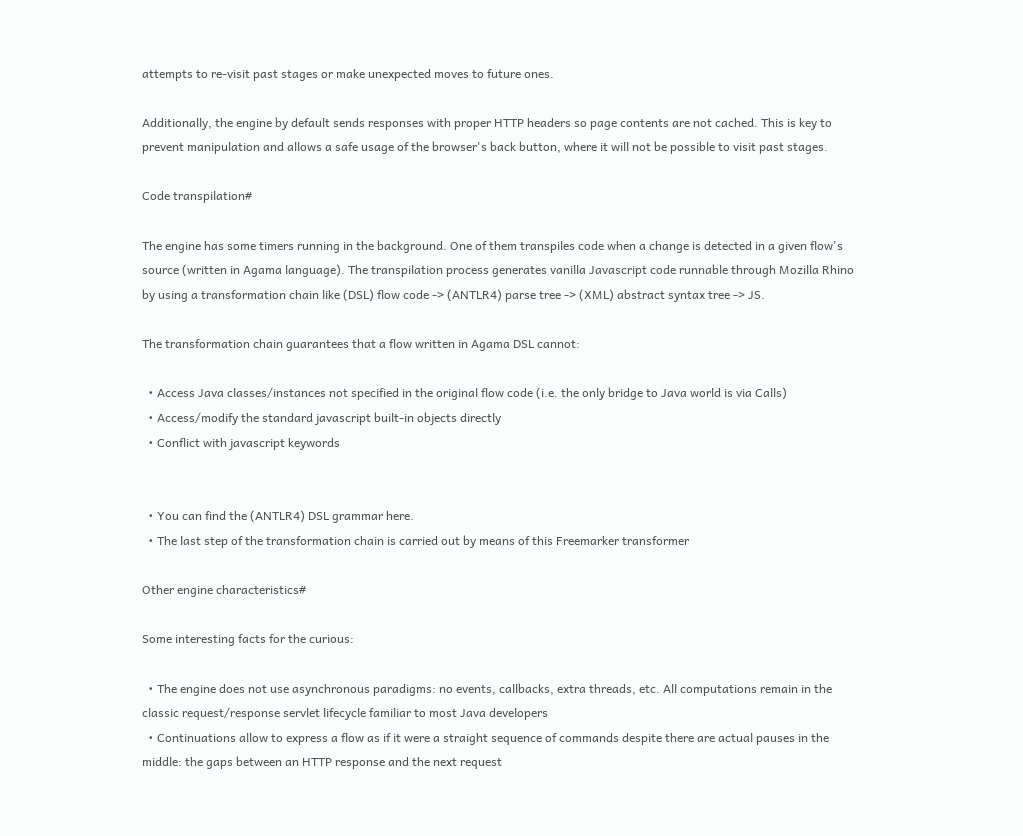attempts to re-visit past stages or make unexpected moves to future ones.

Additionally, the engine by default sends responses with proper HTTP headers so page contents are not cached. This is key to prevent manipulation and allows a safe usage of the browser's back button, where it will not be possible to visit past stages.

Code transpilation#

The engine has some timers running in the background. One of them transpiles code when a change is detected in a given flow's source (written in Agama language). The transpilation process generates vanilla Javascript code runnable through Mozilla Rhino by using a transformation chain like (DSL) flow code -> (ANTLR4) parse tree -> (XML) abstract syntax tree -> JS.

The transformation chain guarantees that a flow written in Agama DSL cannot:

  • Access Java classes/instances not specified in the original flow code (i.e. the only bridge to Java world is via Calls)
  • Access/modify the standard javascript built-in objects directly
  • Conflict with javascript keywords


  • You can find the (ANTLR4) DSL grammar here.
  • The last step of the transformation chain is carried out by means of this Freemarker transformer

Other engine characteristics#

Some interesting facts for the curious:

  • The engine does not use asynchronous paradigms: no events, callbacks, extra threads, etc. All computations remain in the classic request/response servlet lifecycle familiar to most Java developers
  • Continuations allow to express a flow as if it were a straight sequence of commands despite there are actual pauses in the middle: the gaps between an HTTP response and the next request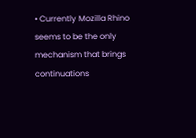• Currently Mozilla Rhino seems to be the only mechanism that brings continuations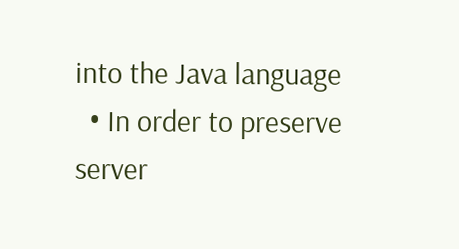into the Java language
  • In order to preserve server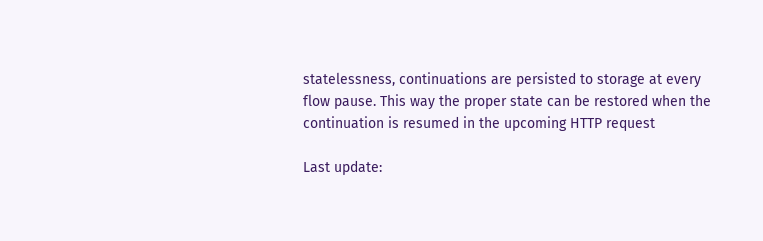statelessness, continuations are persisted to storage at every flow pause. This way the proper state can be restored when the continuation is resumed in the upcoming HTTP request

Last update: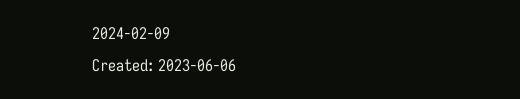2024-02-09
Created: 2023-06-06